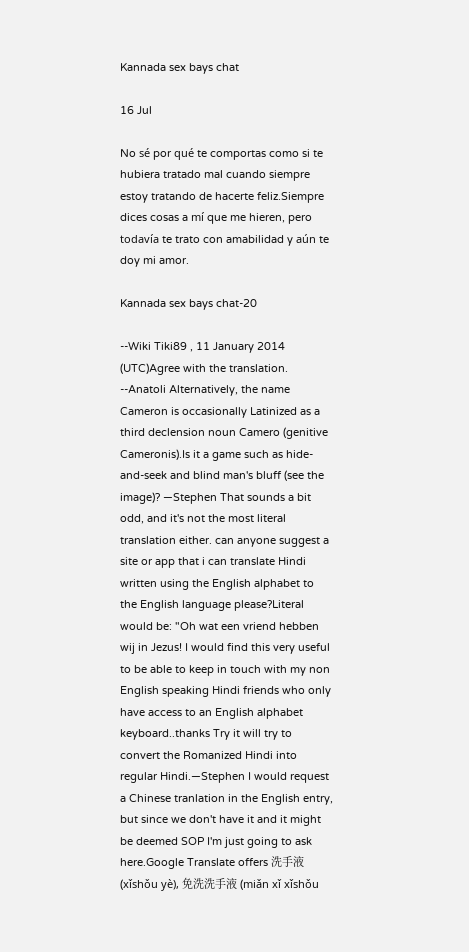Kannada sex bays chat

16 Jul

No sé por qué te comportas como si te hubiera tratado mal cuando siempre estoy tratando de hacerte feliz.Siempre dices cosas a mí que me hieren, pero todavía te trato con amabilidad y aún te doy mi amor.

Kannada sex bays chat-20

--Wiki Tiki89 , 11 January 2014 (UTC)Agree with the translation. --Anatoli Alternatively, the name Cameron is occasionally Latinized as a third declension noun Camero (genitive Cameronis).Is it a game such as hide-and-seek and blind man's bluff (see the image)? —Stephen That sounds a bit odd, and it's not the most literal translation either. can anyone suggest a site or app that i can translate Hindi written using the English alphabet to the English language please?Literal would be: "Oh wat een vriend hebben wij in Jezus! I would find this very useful to be able to keep in touch with my non English speaking Hindi friends who only have access to an English alphabet keyboard..thanks Try it will try to convert the Romanized Hindi into regular Hindi.—Stephen I would request a Chinese tranlation in the English entry, but since we don't have it and it might be deemed SOP I'm just going to ask here.Google Translate offers 洗手液 (xǐshǒu yè), 免洗洗手液 (miǎn xǐ xǐshǒu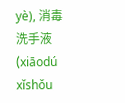yè), 消毒洗手液 (xiāodú xǐshǒu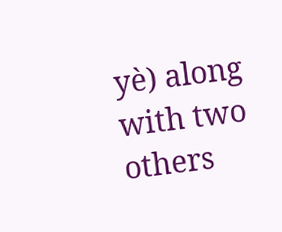yè) along with two others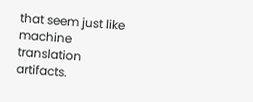that seem just like machine translation artifacts.